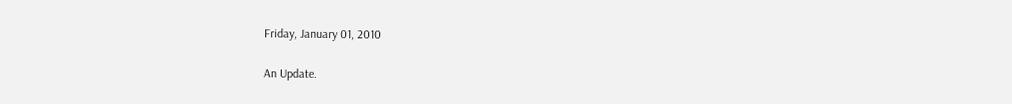Friday, January 01, 2010

An Update.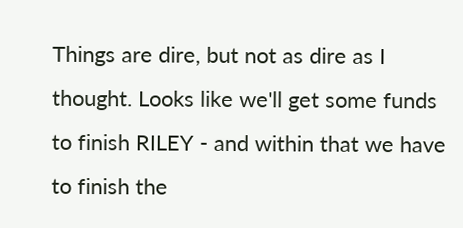Things are dire, but not as dire as I thought. Looks like we'll get some funds to finish RILEY - and within that we have to finish the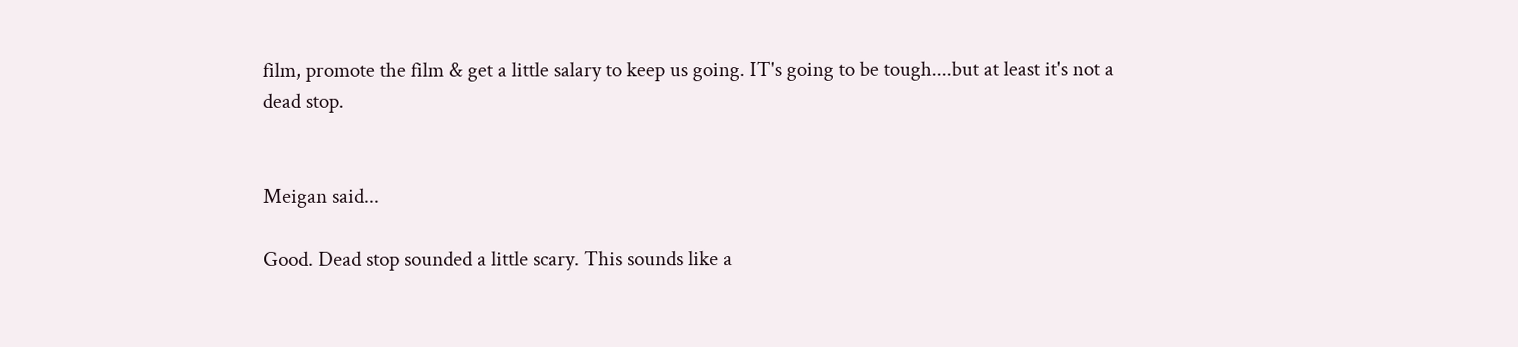film, promote the film & get a little salary to keep us going. IT's going to be tough....but at least it's not a dead stop.


Meigan said...

Good. Dead stop sounded a little scary. This sounds like a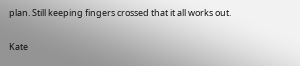plan. Still keeping fingers crossed that it all works out.

Kate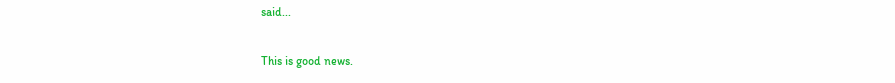said...

This is good news.